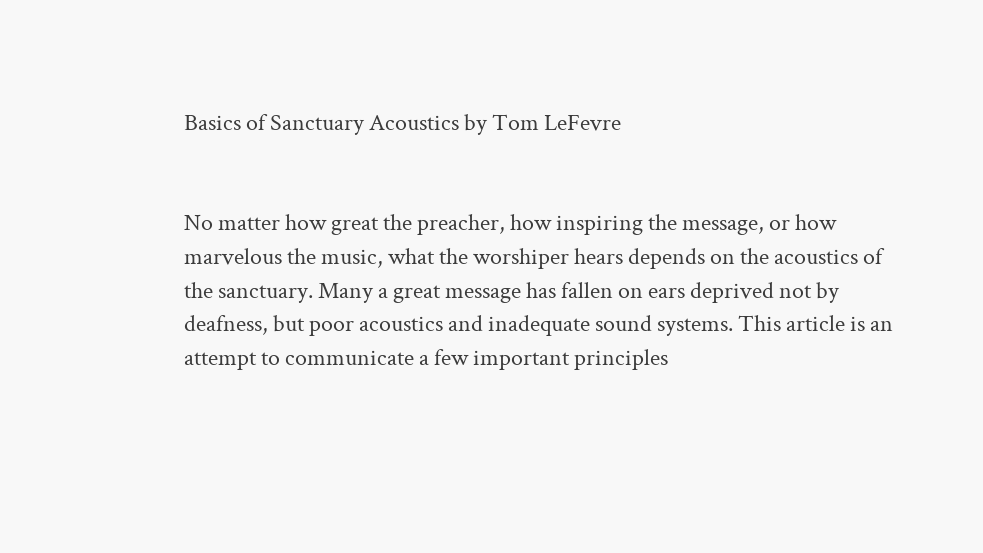Basics of Sanctuary Acoustics by Tom LeFevre


No matter how great the preacher, how inspiring the message, or how marvelous the music, what the worshiper hears depends on the acoustics of the sanctuary. Many a great message has fallen on ears deprived not by deafness, but poor acoustics and inadequate sound systems. This article is an attempt to communicate a few important principles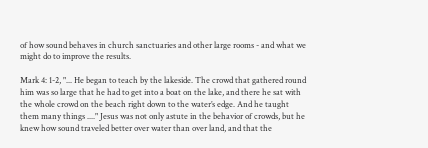of how sound behaves in church sanctuaries and other large rooms - and what we might do to improve the results.

Mark 4: 1-2, "... He began to teach by the lakeside. The crowd that gathered round him was so large that he had to get into a boat on the lake, and there he sat with the whole crowd on the beach right down to the water’s edge. And he taught them many things ...." Jesus was not only astute in the behavior of crowds, but he knew how sound traveled better over water than over land, and that the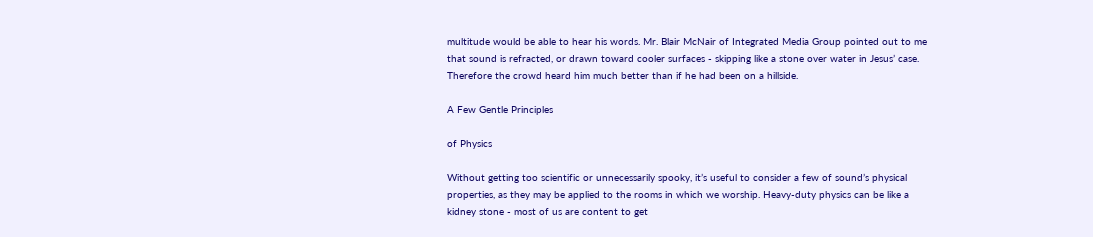multitude would be able to hear his words. Mr. Blair McNair of Integrated Media Group pointed out to me that sound is refracted, or drawn toward cooler surfaces - skipping like a stone over water in Jesus’ case. Therefore the crowd heard him much better than if he had been on a hillside.

A Few Gentle Principles

of Physics

Without getting too scientific or unnecessarily spooky, it’s useful to consider a few of sound’s physical properties, as they may be applied to the rooms in which we worship. Heavy-duty physics can be like a kidney stone - most of us are content to get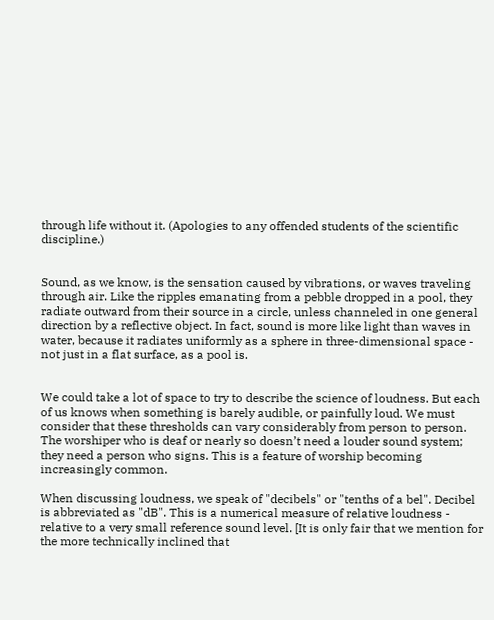through life without it. (Apologies to any offended students of the scientific discipline.)


Sound, as we know, is the sensation caused by vibrations, or waves traveling through air. Like the ripples emanating from a pebble dropped in a pool, they radiate outward from their source in a circle, unless channeled in one general direction by a reflective object. In fact, sound is more like light than waves in water, because it radiates uniformly as a sphere in three-dimensional space - not just in a flat surface, as a pool is.


We could take a lot of space to try to describe the science of loudness. But each of us knows when something is barely audible, or painfully loud. We must consider that these thresholds can vary considerably from person to person. The worshiper who is deaf or nearly so doesn’t need a louder sound system; they need a person who signs. This is a feature of worship becoming increasingly common.

When discussing loudness, we speak of "decibels" or "tenths of a bel". Decibel is abbreviated as "dB". This is a numerical measure of relative loudness - relative to a very small reference sound level. [It is only fair that we mention for the more technically inclined that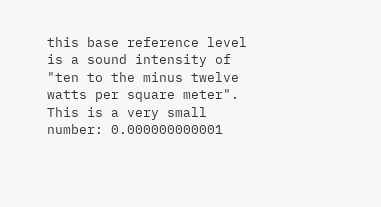this base reference level is a sound intensity of "ten to the minus twelve watts per square meter". This is a very small number: 0.000000000001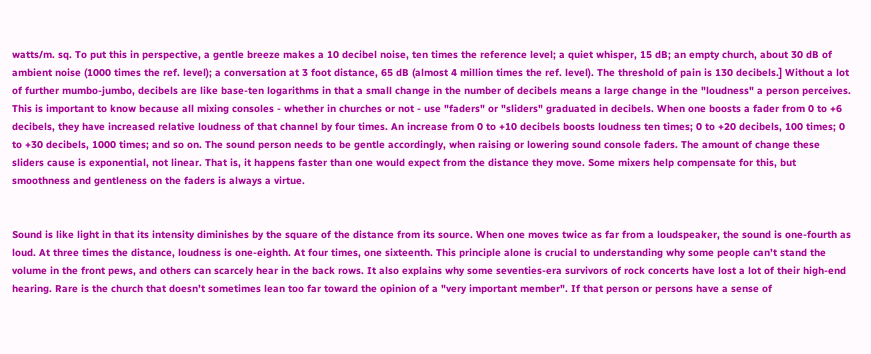watts/m. sq. To put this in perspective, a gentle breeze makes a 10 decibel noise, ten times the reference level; a quiet whisper, 15 dB; an empty church, about 30 dB of ambient noise (1000 times the ref. level); a conversation at 3 foot distance, 65 dB (almost 4 million times the ref. level). The threshold of pain is 130 decibels.] Without a lot of further mumbo-jumbo, decibels are like base-ten logarithms in that a small change in the number of decibels means a large change in the "loudness" a person perceives. This is important to know because all mixing consoles - whether in churches or not - use "faders" or "sliders" graduated in decibels. When one boosts a fader from 0 to +6 decibels, they have increased relative loudness of that channel by four times. An increase from 0 to +10 decibels boosts loudness ten times; 0 to +20 decibels, 100 times; 0 to +30 decibels, 1000 times; and so on. The sound person needs to be gentle accordingly, when raising or lowering sound console faders. The amount of change these sliders cause is exponential, not linear. That is, it happens faster than one would expect from the distance they move. Some mixers help compensate for this, but smoothness and gentleness on the faders is always a virtue.


Sound is like light in that its intensity diminishes by the square of the distance from its source. When one moves twice as far from a loudspeaker, the sound is one-fourth as loud. At three times the distance, loudness is one-eighth. At four times, one sixteenth. This principle alone is crucial to understanding why some people can’t stand the volume in the front pews, and others can scarcely hear in the back rows. It also explains why some seventies-era survivors of rock concerts have lost a lot of their high-end hearing. Rare is the church that doesn’t sometimes lean too far toward the opinion of a "very important member". If that person or persons have a sense of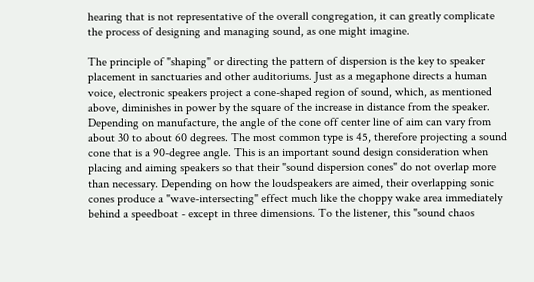hearing that is not representative of the overall congregation, it can greatly complicate the process of designing and managing sound, as one might imagine.

The principle of "shaping" or directing the pattern of dispersion is the key to speaker placement in sanctuaries and other auditoriums. Just as a megaphone directs a human voice, electronic speakers project a cone-shaped region of sound, which, as mentioned above, diminishes in power by the square of the increase in distance from the speaker. Depending on manufacture, the angle of the cone off center line of aim can vary from about 30 to about 60 degrees. The most common type is 45, therefore projecting a sound cone that is a 90-degree angle. This is an important sound design consideration when placing and aiming speakers so that their "sound dispersion cones" do not overlap more than necessary. Depending on how the loudspeakers are aimed, their overlapping sonic cones produce a "wave-intersecting" effect much like the choppy wake area immediately behind a speedboat - except in three dimensions. To the listener, this "sound chaos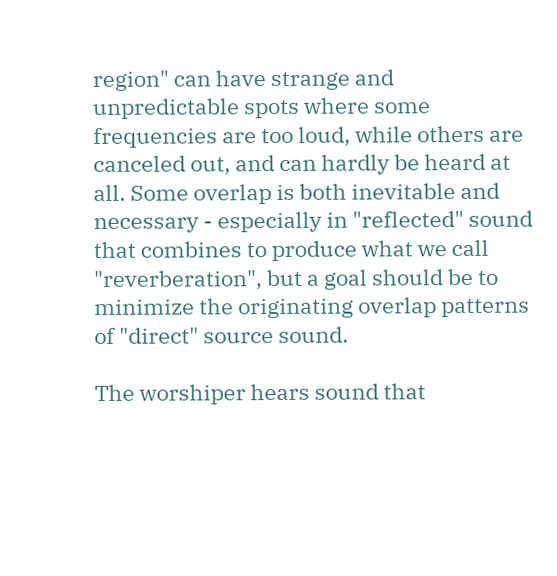region" can have strange and unpredictable spots where some frequencies are too loud, while others are canceled out, and can hardly be heard at all. Some overlap is both inevitable and necessary - especially in "reflected" sound that combines to produce what we call "reverberation", but a goal should be to minimize the originating overlap patterns of "direct" source sound.

The worshiper hears sound that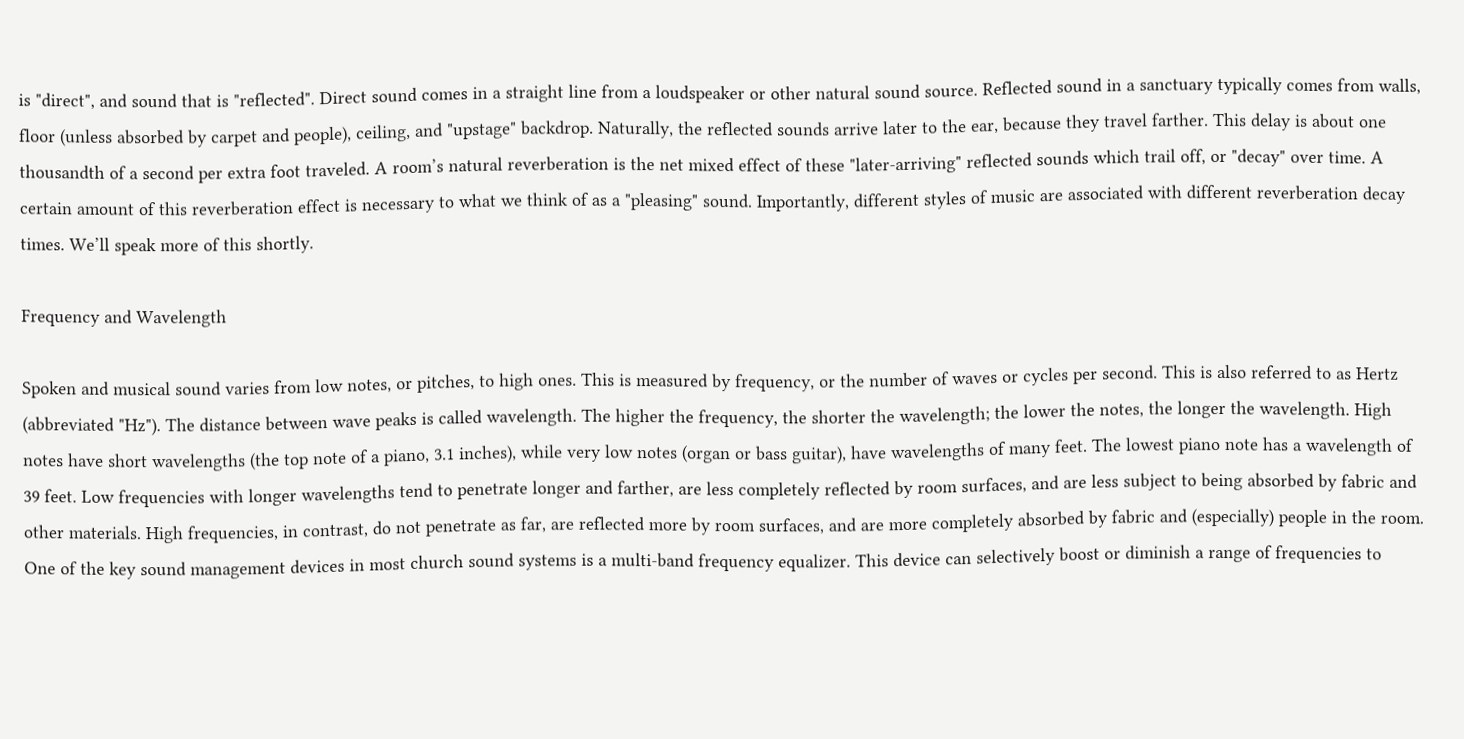is "direct", and sound that is "reflected". Direct sound comes in a straight line from a loudspeaker or other natural sound source. Reflected sound in a sanctuary typically comes from walls, floor (unless absorbed by carpet and people), ceiling, and "upstage" backdrop. Naturally, the reflected sounds arrive later to the ear, because they travel farther. This delay is about one thousandth of a second per extra foot traveled. A room’s natural reverberation is the net mixed effect of these "later-arriving" reflected sounds which trail off, or "decay" over time. A certain amount of this reverberation effect is necessary to what we think of as a "pleasing" sound. Importantly, different styles of music are associated with different reverberation decay times. We’ll speak more of this shortly.

Frequency and Wavelength

Spoken and musical sound varies from low notes, or pitches, to high ones. This is measured by frequency, or the number of waves or cycles per second. This is also referred to as Hertz (abbreviated "Hz"). The distance between wave peaks is called wavelength. The higher the frequency, the shorter the wavelength; the lower the notes, the longer the wavelength. High notes have short wavelengths (the top note of a piano, 3.1 inches), while very low notes (organ or bass guitar), have wavelengths of many feet. The lowest piano note has a wavelength of 39 feet. Low frequencies with longer wavelengths tend to penetrate longer and farther, are less completely reflected by room surfaces, and are less subject to being absorbed by fabric and other materials. High frequencies, in contrast, do not penetrate as far, are reflected more by room surfaces, and are more completely absorbed by fabric and (especially) people in the room. One of the key sound management devices in most church sound systems is a multi-band frequency equalizer. This device can selectively boost or diminish a range of frequencies to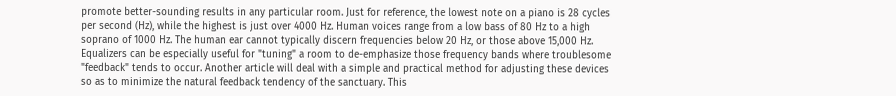promote better-sounding results in any particular room. Just for reference, the lowest note on a piano is 28 cycles per second (Hz), while the highest is just over 4000 Hz. Human voices range from a low bass of 80 Hz to a high soprano of 1000 Hz. The human ear cannot typically discern frequencies below 20 Hz, or those above 15,000 Hz. Equalizers can be especially useful for "tuning" a room to de-emphasize those frequency bands where troublesome "feedback" tends to occur. Another article will deal with a simple and practical method for adjusting these devices so as to minimize the natural feedback tendency of the sanctuary. This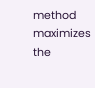method maximizes the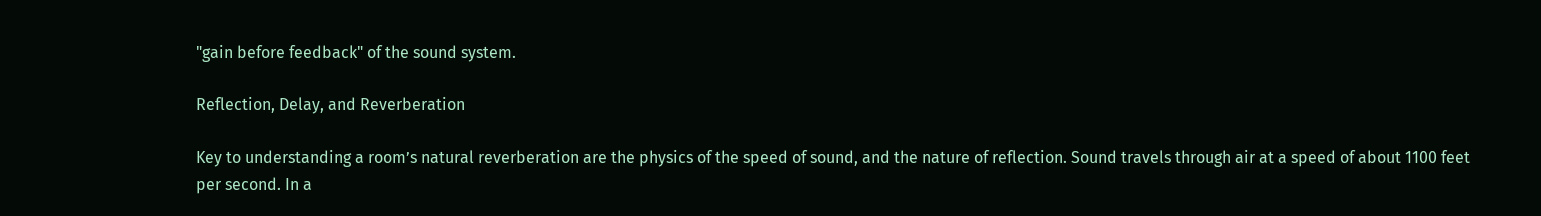"gain before feedback" of the sound system.

Reflection, Delay, and Reverberation

Key to understanding a room’s natural reverberation are the physics of the speed of sound, and the nature of reflection. Sound travels through air at a speed of about 1100 feet per second. In a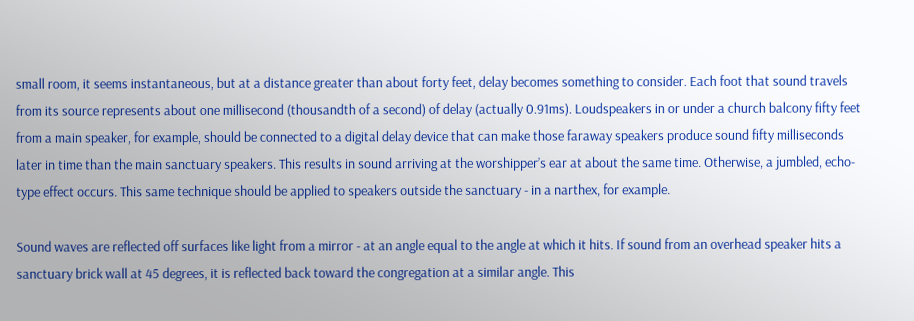small room, it seems instantaneous, but at a distance greater than about forty feet, delay becomes something to consider. Each foot that sound travels from its source represents about one millisecond (thousandth of a second) of delay (actually 0.91ms). Loudspeakers in or under a church balcony fifty feet from a main speaker, for example, should be connected to a digital delay device that can make those faraway speakers produce sound fifty milliseconds later in time than the main sanctuary speakers. This results in sound arriving at the worshipper’s ear at about the same time. Otherwise, a jumbled, echo-type effect occurs. This same technique should be applied to speakers outside the sanctuary - in a narthex, for example.

Sound waves are reflected off surfaces like light from a mirror - at an angle equal to the angle at which it hits. If sound from an overhead speaker hits a sanctuary brick wall at 45 degrees, it is reflected back toward the congregation at a similar angle. This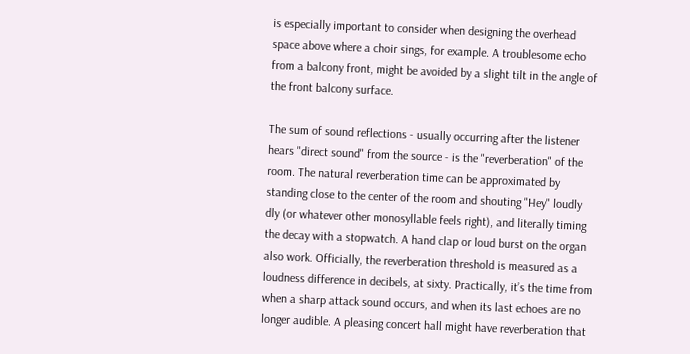is especially important to consider when designing the overhead space above where a choir sings, for example. A troublesome echo from a balcony front, might be avoided by a slight tilt in the angle of the front balcony surface.

The sum of sound reflections - usually occurring after the listener hears "direct sound" from the source - is the "reverberation" of the room. The natural reverberation time can be approximated by standing close to the center of the room and shouting "Hey" loudly dly (or whatever other monosyllable feels right), and literally timing the decay with a stopwatch. A hand clap or loud burst on the organ also work. Officially, the reverberation threshold is measured as a loudness difference in decibels, at sixty. Practically, it’s the time from when a sharp attack sound occurs, and when its last echoes are no longer audible. A pleasing concert hall might have reverberation that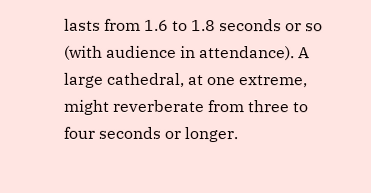lasts from 1.6 to 1.8 seconds or so (with audience in attendance). A large cathedral, at one extreme, might reverberate from three to four seconds or longer.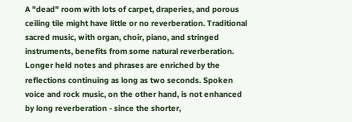A "dead" room with lots of carpet, draperies, and porous ceiling tile might have little or no reverberation. Traditional sacred music, with organ, choir, piano, and stringed instruments, benefits from some natural reverberation. Longer held notes and phrases are enriched by the reflections continuing as long as two seconds. Spoken voice and rock music, on the other hand, is not enhanced by long reverberation - since the shorter,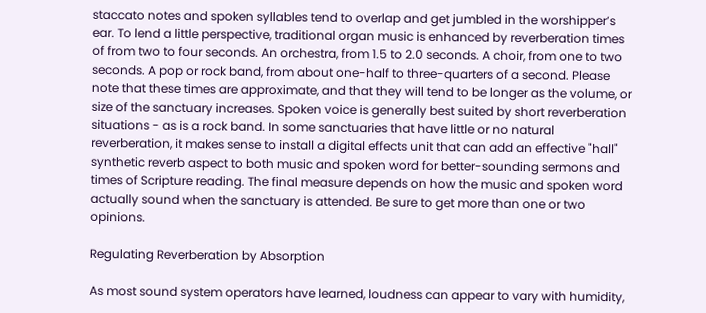staccato notes and spoken syllables tend to overlap and get jumbled in the worshipper’s ear. To lend a little perspective, traditional organ music is enhanced by reverberation times of from two to four seconds. An orchestra, from 1.5 to 2.0 seconds. A choir, from one to two seconds. A pop or rock band, from about one-half to three-quarters of a second. Please note that these times are approximate, and that they will tend to be longer as the volume, or size of the sanctuary increases. Spoken voice is generally best suited by short reverberation situations - as is a rock band. In some sanctuaries that have little or no natural reverberation, it makes sense to install a digital effects unit that can add an effective "hall" synthetic reverb aspect to both music and spoken word for better-sounding sermons and times of Scripture reading. The final measure depends on how the music and spoken word actually sound when the sanctuary is attended. Be sure to get more than one or two opinions.

Regulating Reverberation by Absorption

As most sound system operators have learned, loudness can appear to vary with humidity,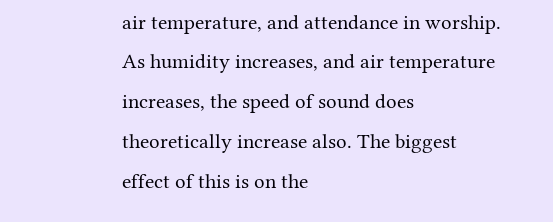air temperature, and attendance in worship. As humidity increases, and air temperature increases, the speed of sound does theoretically increase also. The biggest effect of this is on the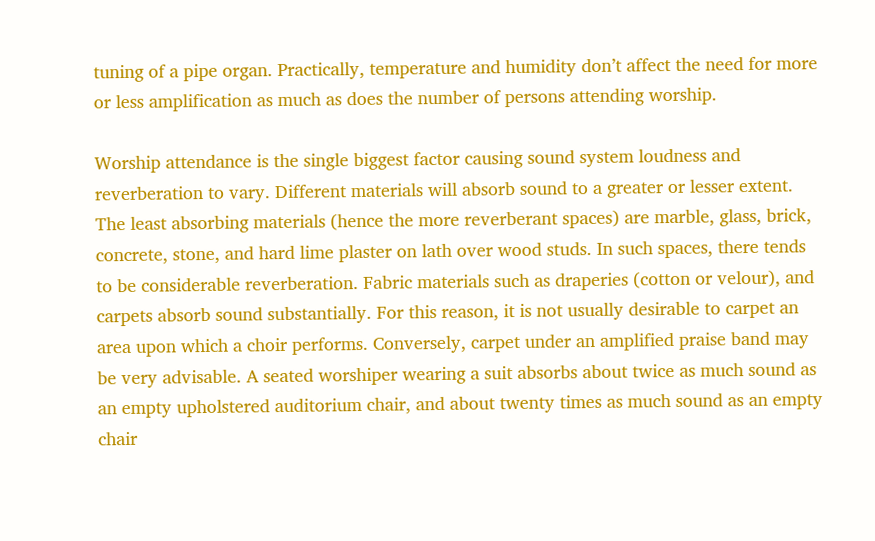tuning of a pipe organ. Practically, temperature and humidity don’t affect the need for more or less amplification as much as does the number of persons attending worship.

Worship attendance is the single biggest factor causing sound system loudness and reverberation to vary. Different materials will absorb sound to a greater or lesser extent. The least absorbing materials (hence the more reverberant spaces) are marble, glass, brick, concrete, stone, and hard lime plaster on lath over wood studs. In such spaces, there tends to be considerable reverberation. Fabric materials such as draperies (cotton or velour), and carpets absorb sound substantially. For this reason, it is not usually desirable to carpet an area upon which a choir performs. Conversely, carpet under an amplified praise band may be very advisable. A seated worshiper wearing a suit absorbs about twice as much sound as an empty upholstered auditorium chair, and about twenty times as much sound as an empty chair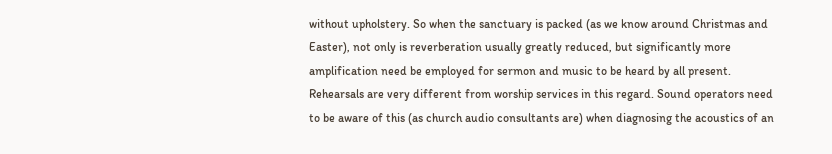without upholstery. So when the sanctuary is packed (as we know around Christmas and Easter), not only is reverberation usually greatly reduced, but significantly more amplification need be employed for sermon and music to be heard by all present. Rehearsals are very different from worship services in this regard. Sound operators need to be aware of this (as church audio consultants are) when diagnosing the acoustics of an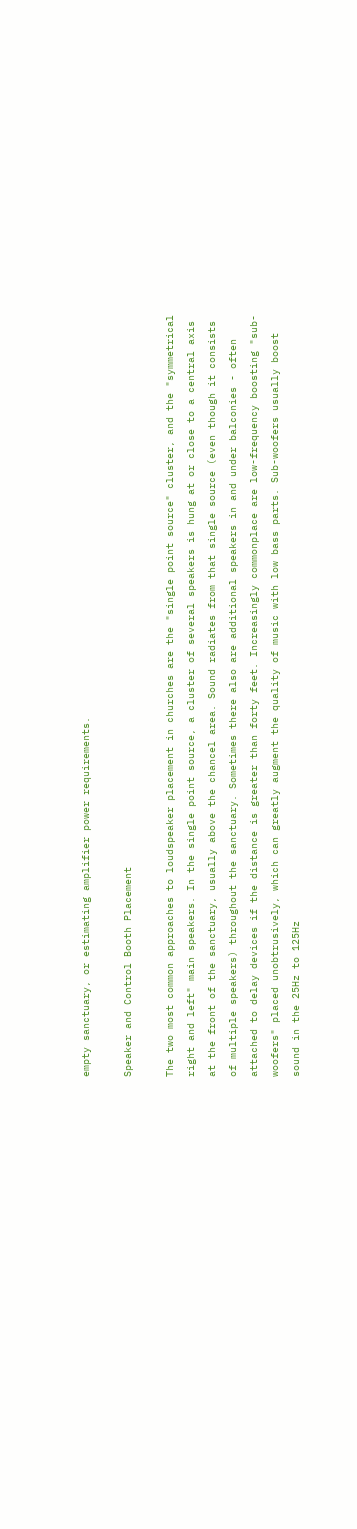empty sanctuary, or estimating amplifier power requirements.

Speaker and Control Booth Placement

The two most common approaches to loudspeaker placement in churches are the "single point source" cluster, and the "symmetrical right and left" main speakers. In the single point source, a cluster of several speakers is hung at or close to a central axis at the front of the sanctuary, usually above the chancel area. Sound radiates from that single source (even though it consists of multiple speakers) throughout the sanctuary. Sometimes there also are additional speakers in and under balconies - often attached to delay devices if the distance is greater than forty feet. Increasingly commonplace are low-frequency boosting "sub-woofers" placed unobtrusively, which can greatly augment the quality of music with low bass parts. Sub-woofers usually boost sound in the 25Hz to 125Hz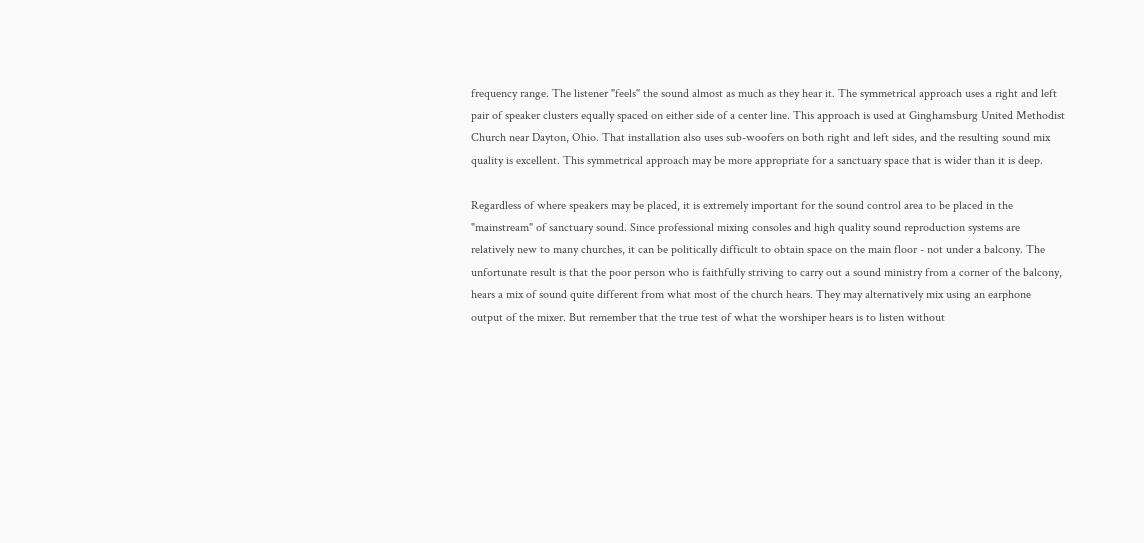frequency range. The listener "feels" the sound almost as much as they hear it. The symmetrical approach uses a right and left pair of speaker clusters equally spaced on either side of a center line. This approach is used at Ginghamsburg United Methodist Church near Dayton, Ohio. That installation also uses sub-woofers on both right and left sides, and the resulting sound mix quality is excellent. This symmetrical approach may be more appropriate for a sanctuary space that is wider than it is deep.

Regardless of where speakers may be placed, it is extremely important for the sound control area to be placed in the "mainstream" of sanctuary sound. Since professional mixing consoles and high quality sound reproduction systems are relatively new to many churches, it can be politically difficult to obtain space on the main floor - not under a balcony. The unfortunate result is that the poor person who is faithfully striving to carry out a sound ministry from a corner of the balcony, hears a mix of sound quite different from what most of the church hears. They may alternatively mix using an earphone output of the mixer. But remember that the true test of what the worshiper hears is to listen without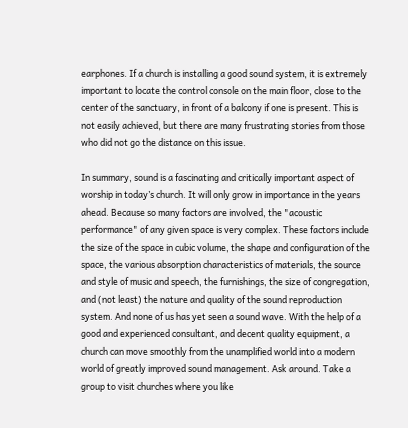earphones. If a church is installing a good sound system, it is extremely important to locate the control console on the main floor, close to the center of the sanctuary, in front of a balcony if one is present. This is not easily achieved, but there are many frustrating stories from those who did not go the distance on this issue.

In summary, sound is a fascinating and critically important aspect of worship in today’s church. It will only grow in importance in the years ahead. Because so many factors are involved, the "acoustic performance" of any given space is very complex. These factors include the size of the space in cubic volume, the shape and configuration of the space, the various absorption characteristics of materials, the source and style of music and speech, the furnishings, the size of congregation, and (not least) the nature and quality of the sound reproduction system. And none of us has yet seen a sound wave. With the help of a good and experienced consultant, and decent quality equipment, a church can move smoothly from the unamplified world into a modern world of greatly improved sound management. Ask around. Take a group to visit churches where you like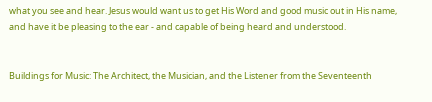what you see and hear. Jesus would want us to get His Word and good music out in His name, and have it be pleasing to the ear - and capable of being heard and understood.


Buildings for Music: The Architect, the Musician, and the Listener from the Seventeenth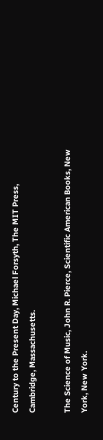Century to the Present Day, Michael Forsyth, The MIT Press, Cambridge, Massachusetts.

The Science of Music, John R. Pierce, Scientific American Books, New York, New York.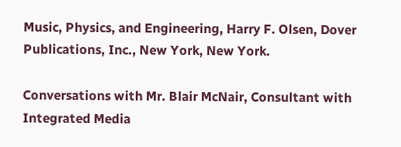Music, Physics, and Engineering, Harry F. Olsen, Dover Publications, Inc., New York, New York.

Conversations with Mr. Blair McNair, Consultant with Integrated Media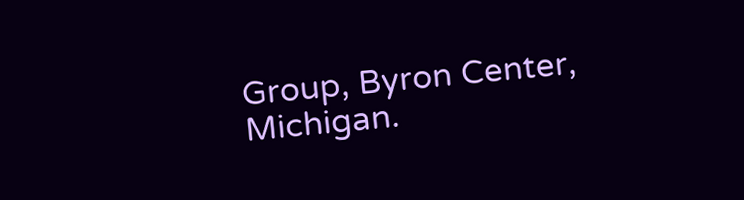Group, Byron Center, Michigan.